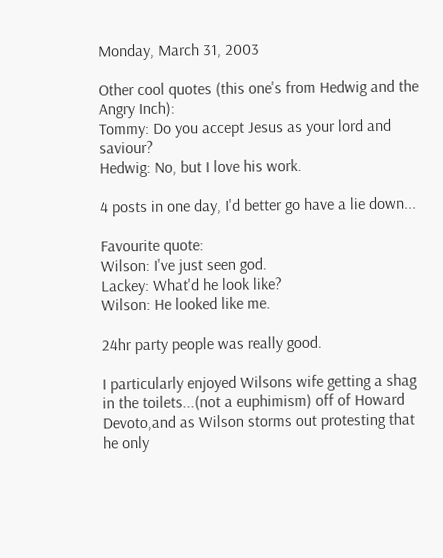Monday, March 31, 2003

Other cool quotes (this one's from Hedwig and the Angry Inch):
Tommy: Do you accept Jesus as your lord and saviour?
Hedwig: No, but I love his work.

4 posts in one day, I'd better go have a lie down...

Favourite quote:
Wilson: I've just seen god.
Lackey: What'd he look like?
Wilson: He looked like me.

24hr party people was really good.

I particularly enjoyed Wilsons wife getting a shag in the toilets...(not a euphimism) off of Howard Devoto,and as Wilson storms out protesting that he only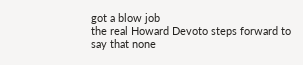got a blow job
the real Howard Devoto steps forward to say that none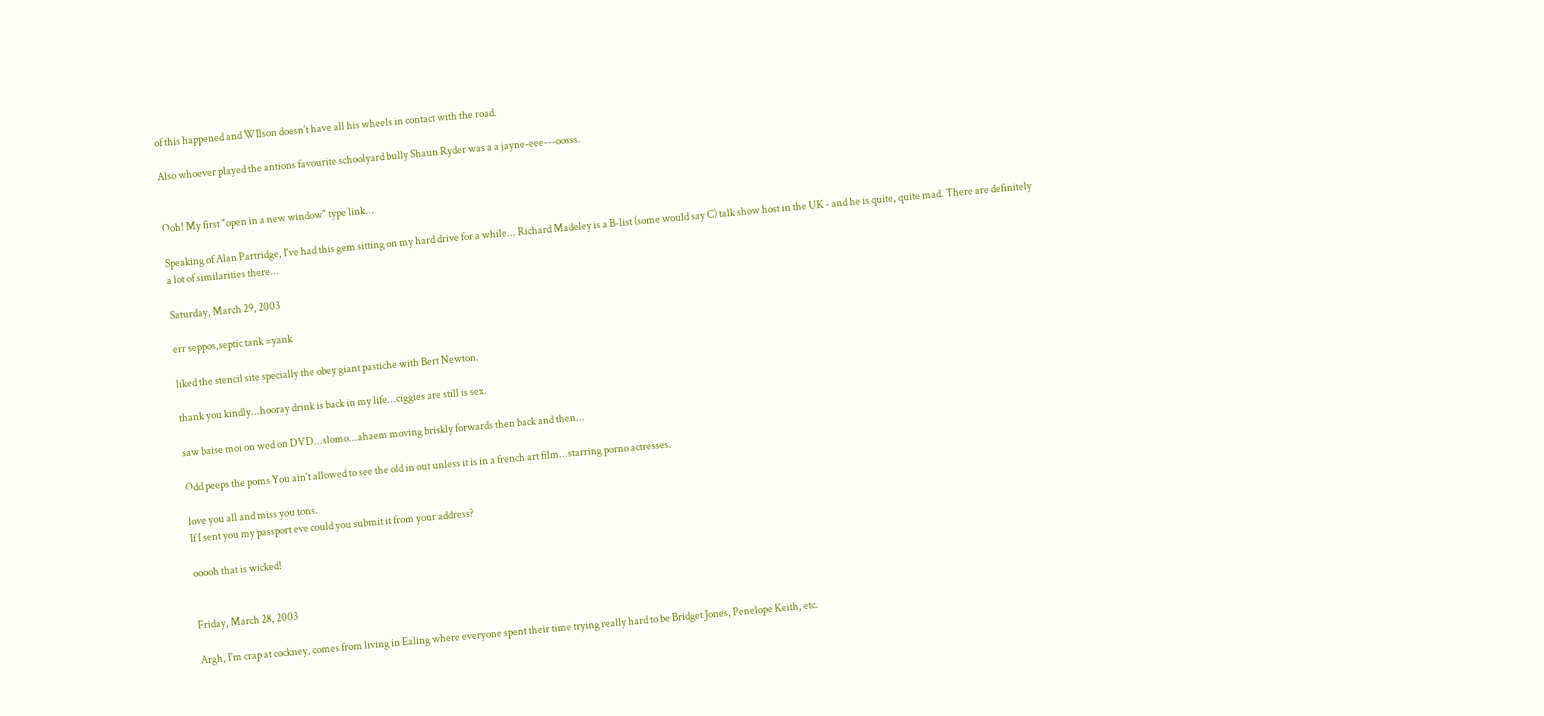of this happened and WIlson doesn't have all his wheels in contact with the road.

Also whoever played the antions favourite schoolyard bully Shaun Ryder was a a jayne-eee---oosss.


Ooh! My first "open in a new window" type link...

Speaking of Alan Partridge, I've had this gem sitting on my hard drive for a while... Richard Madeley is a B-list (some would say C) talk show host in the UK - and he is quite, quite mad. There are definitely a lot of similarities there...

Saturday, March 29, 2003

err seppos,septic tank =yank

liked the stencil site specially the obey giant pastiche with Bert Newton.

thank you kindly...hooray drink is back in my life...ciggies are still is sex.

saw baise moi on wed on DVD...slomo...ahaem moving briskly forwards then back and then...

Odd peeps the poms You ain't allowed to see the old in out unless it is in a french art film...starring porno actresses.

love you all and miss you tons.
If I sent you my passport eve could you submit it from your address?

ooooh that is wicked!


Friday, March 28, 2003

Argh, I'm crap at cockney, comes from living in Ealing where everyone spent their time trying really hard to be Bridget Jones, Penelope Keith, etc.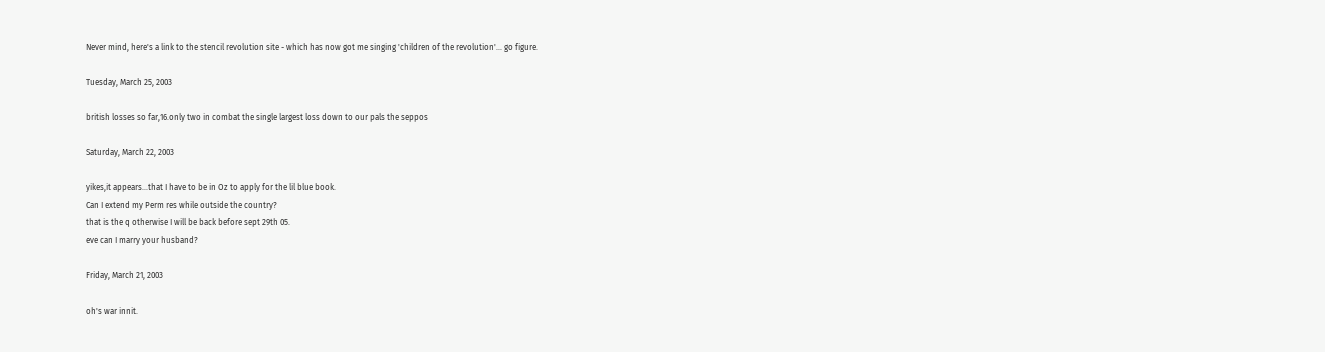Never mind, here's a link to the stencil revolution site - which has now got me singing 'children of the revolution'... go figure.

Tuesday, March 25, 2003

british losses so far,16.only two in combat the single largest loss down to our pals the seppos

Saturday, March 22, 2003

yikes,it appears...that I have to be in Oz to apply for the lil blue book.
Can I extend my Perm res while outside the country?
that is the q otherwise I will be back before sept 29th 05.
eve can I marry your husband?

Friday, March 21, 2003

oh's war innit.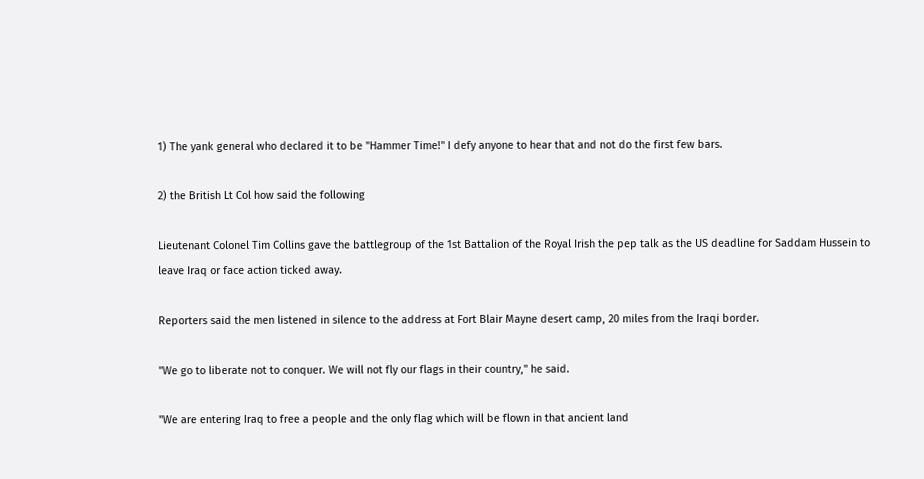1) The yank general who declared it to be "Hammer Time!" I defy anyone to hear that and not do the first few bars.

2) the British Lt Col how said the following

Lieutenant Colonel Tim Collins gave the battlegroup of the 1st Battalion of the Royal Irish the pep talk as the US deadline for Saddam Hussein to leave Iraq or face action ticked away.

Reporters said the men listened in silence to the address at Fort Blair Mayne desert camp, 20 miles from the Iraqi border.

"We go to liberate not to conquer. We will not fly our flags in their country," he said.

"We are entering Iraq to free a people and the only flag which will be flown in that ancient land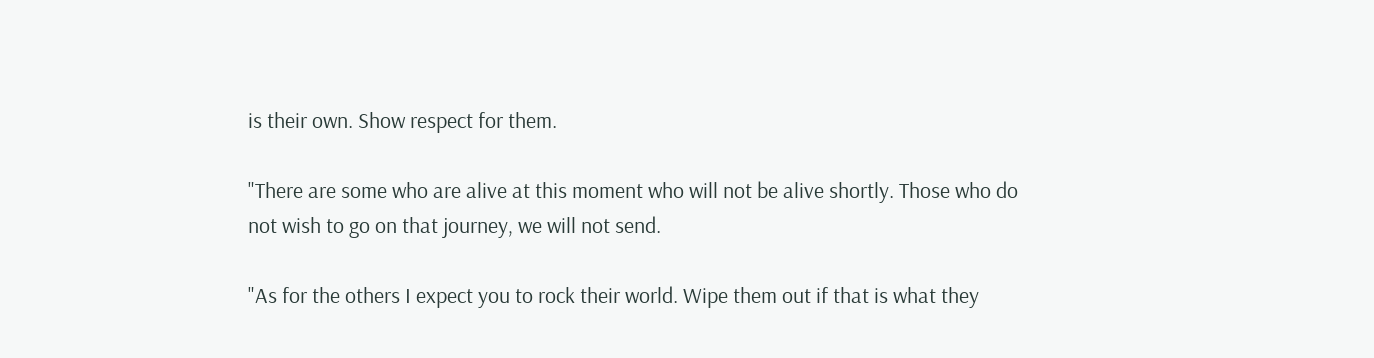is their own. Show respect for them.

"There are some who are alive at this moment who will not be alive shortly. Those who do not wish to go on that journey, we will not send.

"As for the others I expect you to rock their world. Wipe them out if that is what they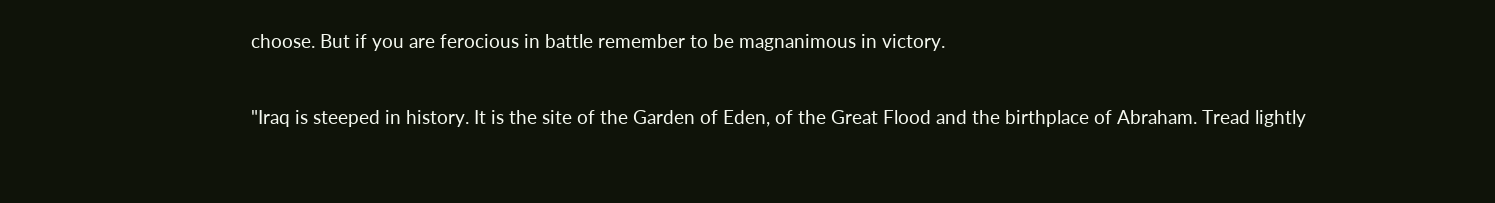choose. But if you are ferocious in battle remember to be magnanimous in victory.

"Iraq is steeped in history. It is the site of the Garden of Eden, of the Great Flood and the birthplace of Abraham. Tread lightly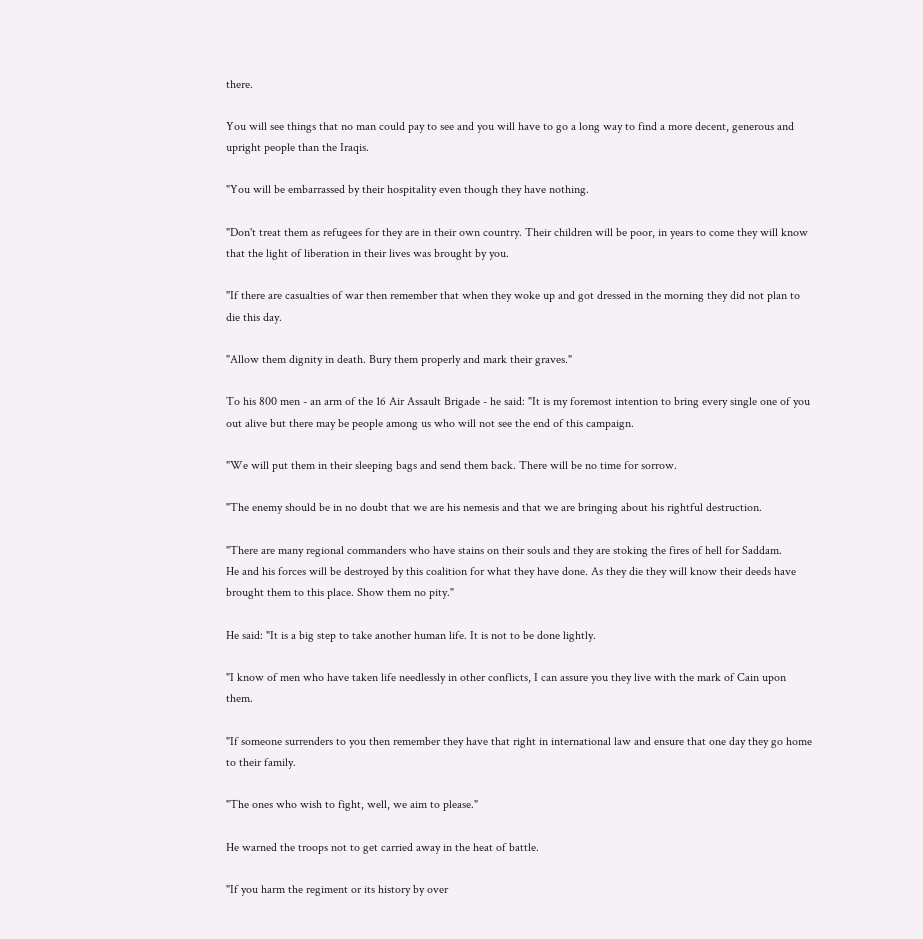there.

You will see things that no man could pay to see and you will have to go a long way to find a more decent, generous and upright people than the Iraqis.

"You will be embarrassed by their hospitality even though they have nothing.

"Don't treat them as refugees for they are in their own country. Their children will be poor, in years to come they will know that the light of liberation in their lives was brought by you.

"If there are casualties of war then remember that when they woke up and got dressed in the morning they did not plan to die this day.

"Allow them dignity in death. Bury them properly and mark their graves."

To his 800 men - an arm of the 16 Air Assault Brigade - he said: "It is my foremost intention to bring every single one of you out alive but there may be people among us who will not see the end of this campaign.

"We will put them in their sleeping bags and send them back. There will be no time for sorrow.

"The enemy should be in no doubt that we are his nemesis and that we are bringing about his rightful destruction.

"There are many regional commanders who have stains on their souls and they are stoking the fires of hell for Saddam.
He and his forces will be destroyed by this coalition for what they have done. As they die they will know their deeds have brought them to this place. Show them no pity."

He said: "It is a big step to take another human life. It is not to be done lightly.

"I know of men who have taken life needlessly in other conflicts, I can assure you they live with the mark of Cain upon them.

"If someone surrenders to you then remember they have that right in international law and ensure that one day they go home to their family.

"The ones who wish to fight, well, we aim to please."

He warned the troops not to get carried away in the heat of battle.

"If you harm the regiment or its history by over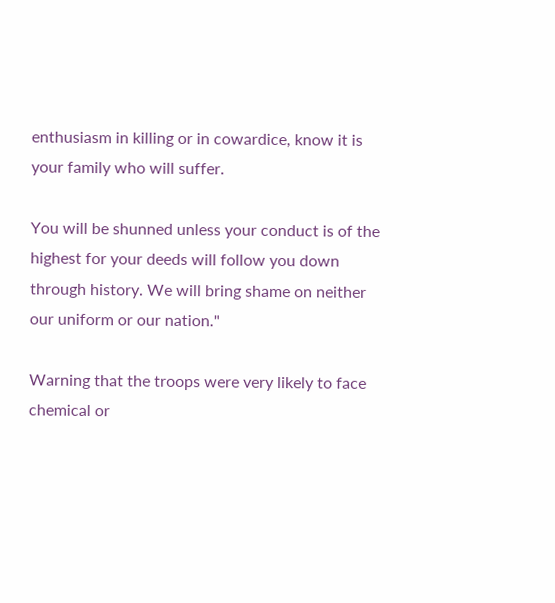enthusiasm in killing or in cowardice, know it is your family who will suffer.

You will be shunned unless your conduct is of the highest for your deeds will follow you down through history. We will bring shame on neither our uniform or our nation."

Warning that the troops were very likely to face chemical or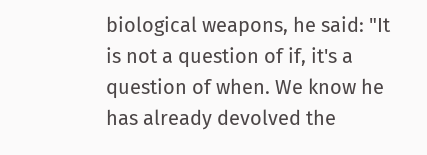biological weapons, he said: "It is not a question of if, it's a question of when. We know he has already devolved the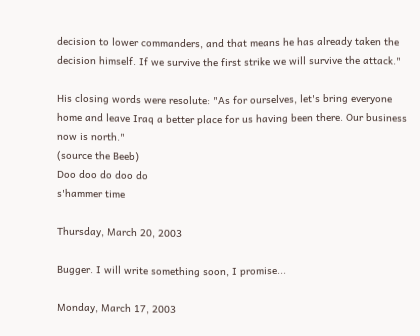decision to lower commanders, and that means he has already taken the decision himself. If we survive the first strike we will survive the attack."

His closing words were resolute: "As for ourselves, let's bring everyone home and leave Iraq a better place for us having been there. Our business now is north."
(source the Beeb)
Doo doo do doo do
s'hammer time

Thursday, March 20, 2003

Bugger. I will write something soon, I promise...

Monday, March 17, 2003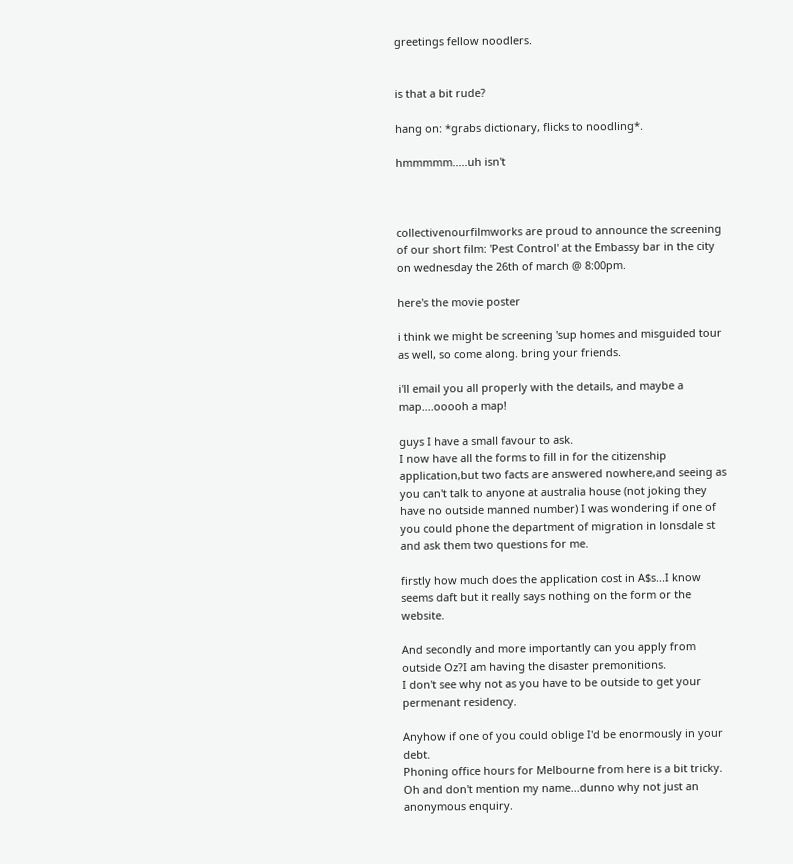greetings fellow noodlers.


is that a bit rude?

hang on: *grabs dictionary, flicks to noodling*.

hmmmmm.....uh isn't



collectivenourfilmworks are proud to announce the screening of our short film: 'Pest Control' at the Embassy bar in the city on wednesday the 26th of march @ 8:00pm.

here's the movie poster

i think we might be screening 'sup homes and misguided tour as well, so come along. bring your friends.

i'll email you all properly with the details, and maybe a map....ooooh a map!

guys I have a small favour to ask.
I now have all the forms to fill in for the citizenship application,but two facts are answered nowhere,and seeing as you can't talk to anyone at australia house (not joking they have no outside manned number) I was wondering if one of you could phone the department of migration in lonsdale st and ask them two questions for me.

firstly how much does the application cost in A$s...I know seems daft but it really says nothing on the form or the website.

And secondly and more importantly can you apply from outside Oz?I am having the disaster premonitions.
I don't see why not as you have to be outside to get your permenant residency.

Anyhow if one of you could oblige I'd be enormously in your debt.
Phoning office hours for Melbourne from here is a bit tricky.
Oh and don't mention my name...dunno why not just an anonymous enquiry.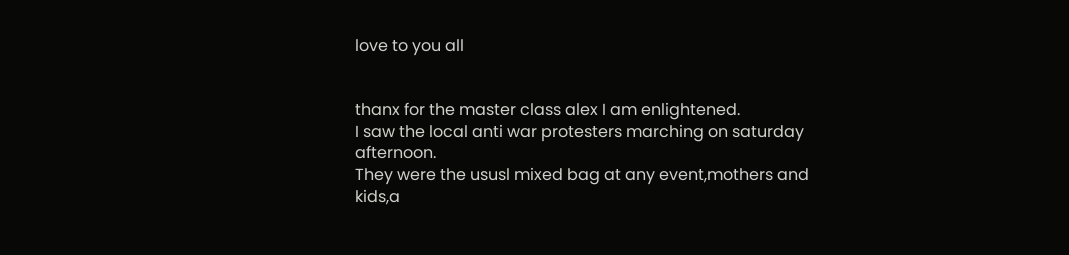love to you all


thanx for the master class alex I am enlightened.
I saw the local anti war protesters marching on saturday afternoon.
They were the ususl mixed bag at any event,mothers and kids,a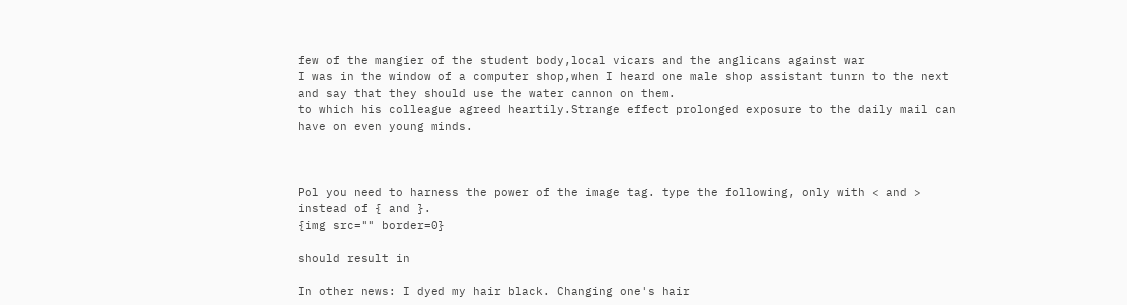few of the mangier of the student body,local vicars and the anglicans against war
I was in the window of a computer shop,when I heard one male shop assistant tunrn to the next and say that they should use the water cannon on them.
to which his colleague agreed heartily.Strange effect prolonged exposure to the daily mail can have on even young minds.



Pol you need to harness the power of the image tag. type the following, only with < and > instead of { and }.
{img src="" border=0}

should result in

In other news: I dyed my hair black. Changing one's hair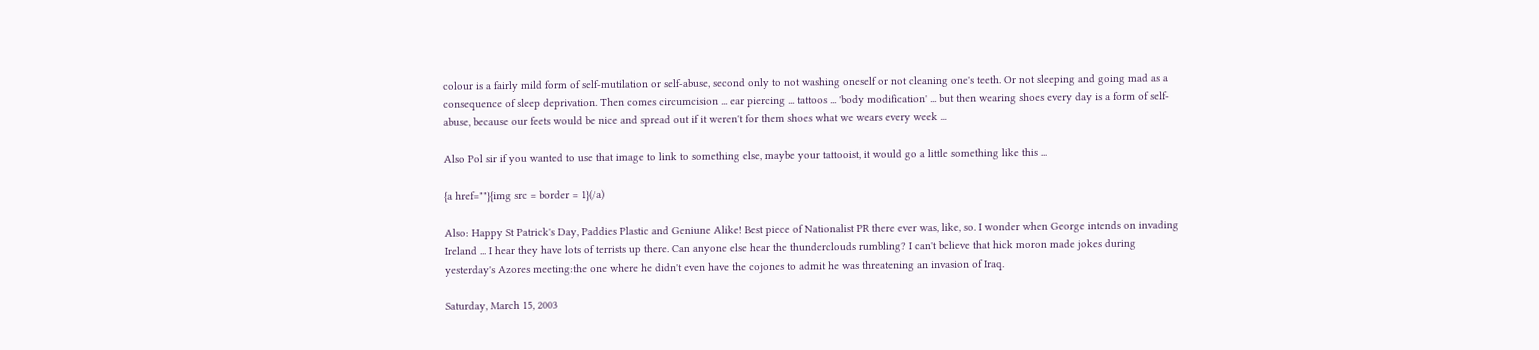colour is a fairly mild form of self-mutilation or self-abuse, second only to not washing oneself or not cleaning one's teeth. Or not sleeping and going mad as a consequence of sleep deprivation. Then comes circumcision ... ear piercing ... tattoos ... 'body modification' ... but then wearing shoes every day is a form of self-abuse, because our feets would be nice and spread out if it weren't for them shoes what we wears every week ...

Also Pol sir if you wanted to use that image to link to something else, maybe your tattooist, it would go a little something like this ...

{a href=""}{img src = border = 1}(/a)

Also: Happy St Patrick's Day, Paddies Plastic and Geniune Alike! Best piece of Nationalist PR there ever was, like, so. I wonder when George intends on invading Ireland ... I hear they have lots of terrists up there. Can anyone else hear the thunderclouds rumbling? I can't believe that hick moron made jokes during yesterday's Azores meeting:the one where he didn't even have the cojones to admit he was threatening an invasion of Iraq.

Saturday, March 15, 2003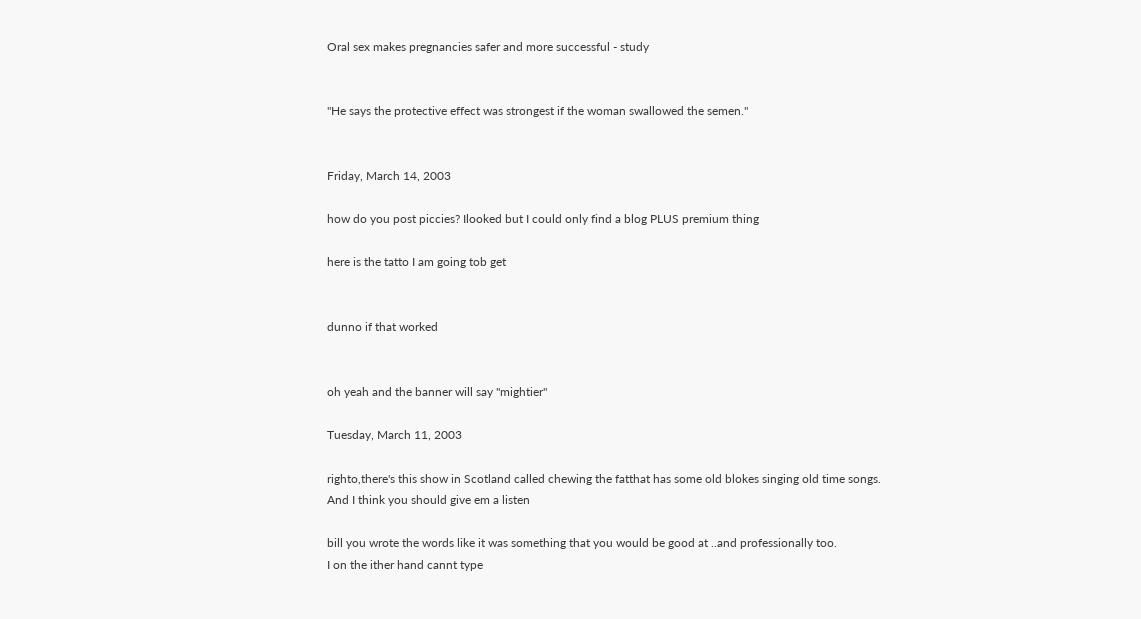Oral sex makes pregnancies safer and more successful - study


"He says the protective effect was strongest if the woman swallowed the semen."


Friday, March 14, 2003

how do you post piccies? Ilooked but I could only find a blog PLUS premium thing

here is the tatto I am going tob get


dunno if that worked


oh yeah and the banner will say "mightier"

Tuesday, March 11, 2003

righto,there's this show in Scotland called chewing the fatthat has some old blokes singing old time songs.
And I think you should give em a listen

bill you wrote the words like it was something that you would be good at ..and professionally too.
I on the ither hand cannt type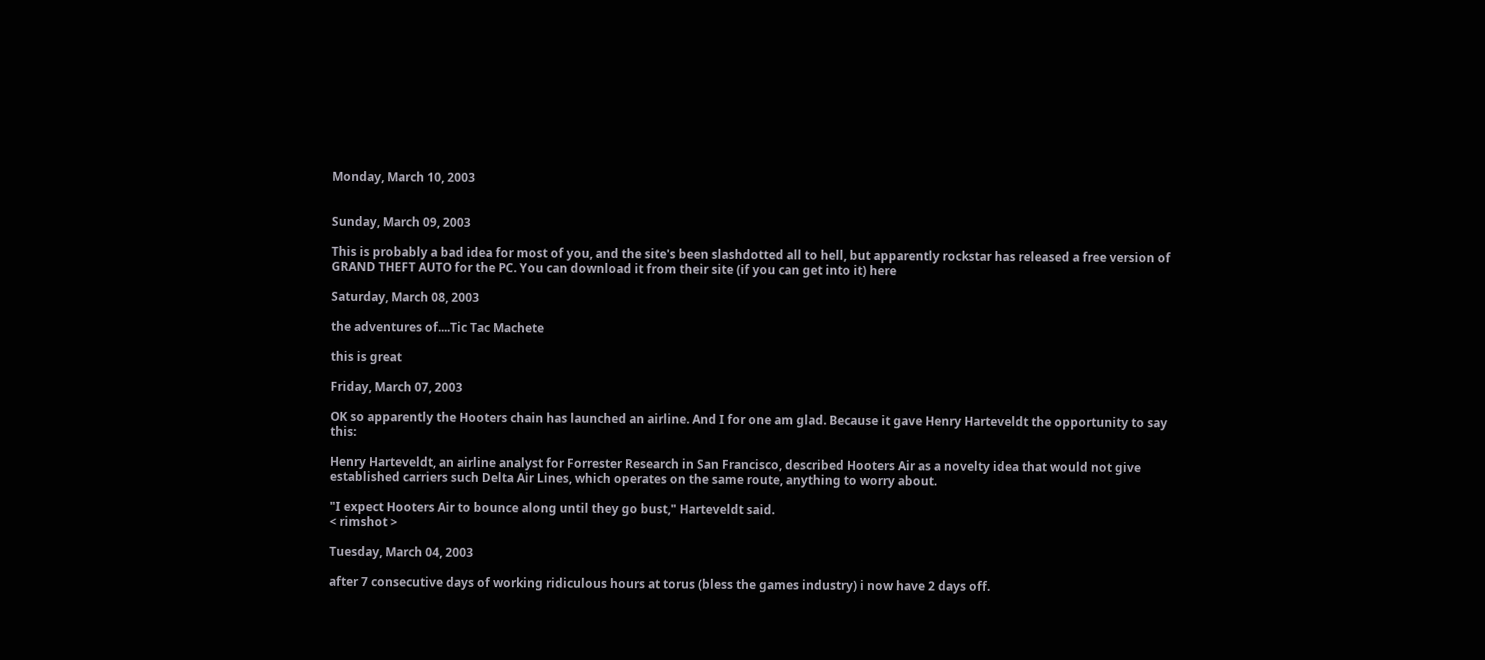Monday, March 10, 2003


Sunday, March 09, 2003

This is probably a bad idea for most of you, and the site's been slashdotted all to hell, but apparently rockstar has released a free version of GRAND THEFT AUTO for the PC. You can download it from their site (if you can get into it) here

Saturday, March 08, 2003

the adventures of....Tic Tac Machete

this is great

Friday, March 07, 2003

OK so apparently the Hooters chain has launched an airline. And I for one am glad. Because it gave Henry Harteveldt the opportunity to say this:

Henry Harteveldt, an airline analyst for Forrester Research in San Francisco, described Hooters Air as a novelty idea that would not give established carriers such Delta Air Lines, which operates on the same route, anything to worry about.

"I expect Hooters Air to bounce along until they go bust," Harteveldt said.
< rimshot >

Tuesday, March 04, 2003

after 7 consecutive days of working ridiculous hours at torus (bless the games industry) i now have 2 days off.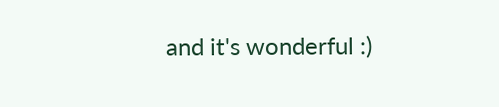and it's wonderful :)